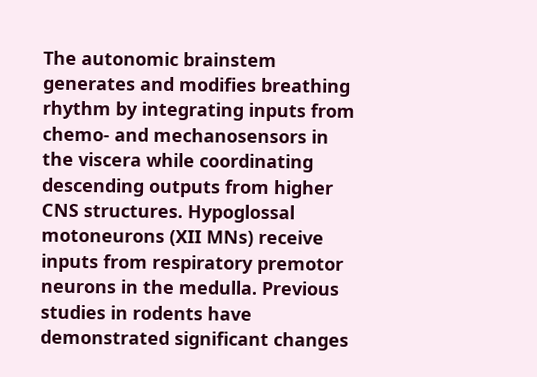The autonomic brainstem generates and modifies breathing rhythm by integrating inputs from chemo- and mechanosensors in the viscera while coordinating descending outputs from higher CNS structures. Hypoglossal motoneurons (XII MNs) receive inputs from respiratory premotor neurons in the medulla. Previous studies in rodents have demonstrated significant changes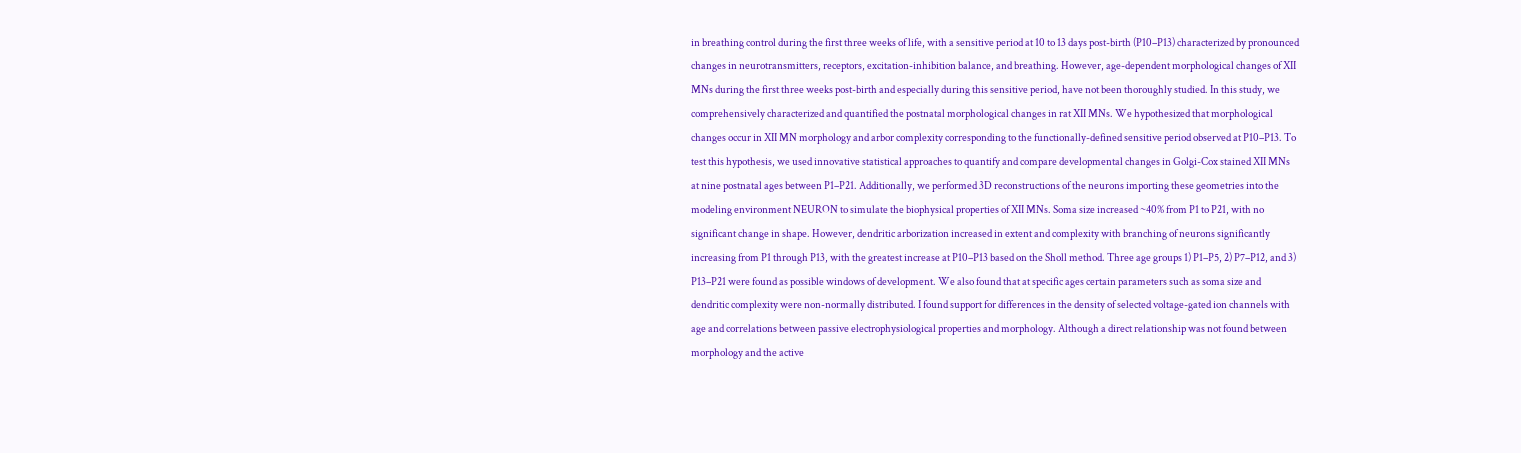in breathing control during the first three weeks of life, with a sensitive period at 10 to 13 days post-birth (P10–P13) characterized by pronounced changes in neurotransmitters, receptors, excitation-inhibition balance, and breathing. However, age-dependent morphological changes of XII MNs during the first three weeks post-birth and especially during this sensitive period, have not been thoroughly studied. In this study, we comprehensively characterized and quantified the postnatal morphological changes in rat XII MNs. We hypothesized that morphological changes occur in XII MN morphology and arbor complexity corresponding to the functionally-defined sensitive period observed at P10–P13. To test this hypothesis, we used innovative statistical approaches to quantify and compare developmental changes in Golgi-Cox stained XII MNs at nine postnatal ages between P1–P21. Additionally, we performed 3D reconstructions of the neurons importing these geometries into the modeling environment NEURON to simulate the biophysical properties of XII MNs. Soma size increased ~40% from P1 to P21, with no significant change in shape. However, dendritic arborization increased in extent and complexity with branching of neurons significantly increasing from P1 through P13, with the greatest increase at P10–P13 based on the Sholl method. Three age groups 1) P1–P5, 2) P7–P12, and 3) P13–P21 were found as possible windows of development. We also found that at specific ages certain parameters such as soma size and dendritic complexity were non-normally distributed. I found support for differences in the density of selected voltage-gated ion channels with age and correlations between passive electrophysiological properties and morphology. Although a direct relationship was not found between morphology and the active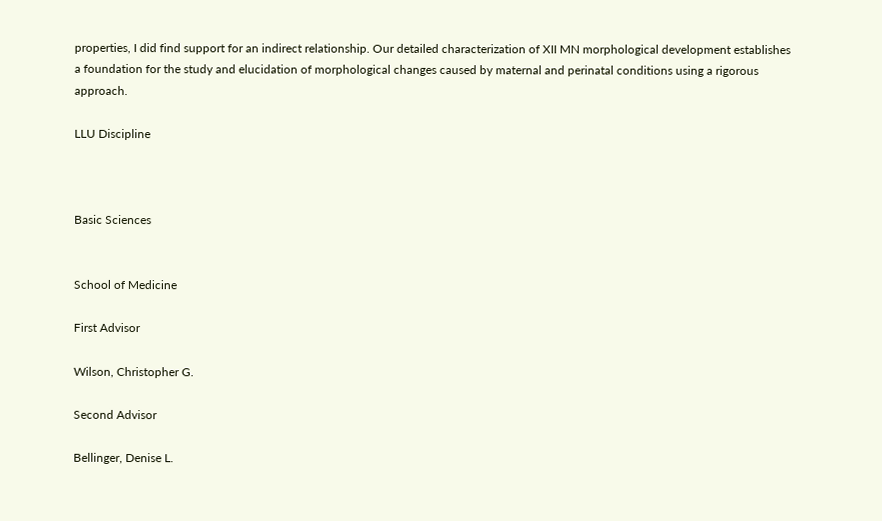properties, I did find support for an indirect relationship. Our detailed characterization of XII MN morphological development establishes a foundation for the study and elucidation of morphological changes caused by maternal and perinatal conditions using a rigorous approach.

LLU Discipline



Basic Sciences


School of Medicine

First Advisor

Wilson, Christopher G.

Second Advisor

Bellinger, Denise L.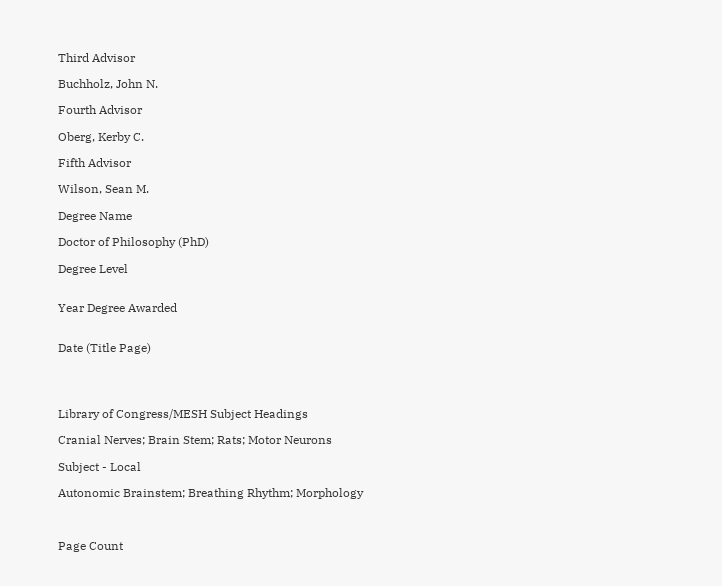Third Advisor

Buchholz, John N.

Fourth Advisor

Oberg, Kerby C.

Fifth Advisor

Wilson, Sean M.

Degree Name

Doctor of Philosophy (PhD)

Degree Level


Year Degree Awarded


Date (Title Page)




Library of Congress/MESH Subject Headings

Cranial Nerves; Brain Stem; Rats; Motor Neurons

Subject - Local

Autonomic Brainstem; Breathing Rhythm; Morphology



Page Count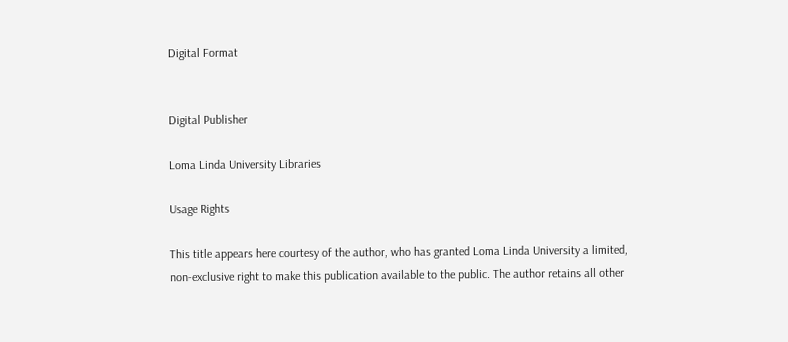Digital Format


Digital Publisher

Loma Linda University Libraries

Usage Rights

This title appears here courtesy of the author, who has granted Loma Linda University a limited, non-exclusive right to make this publication available to the public. The author retains all other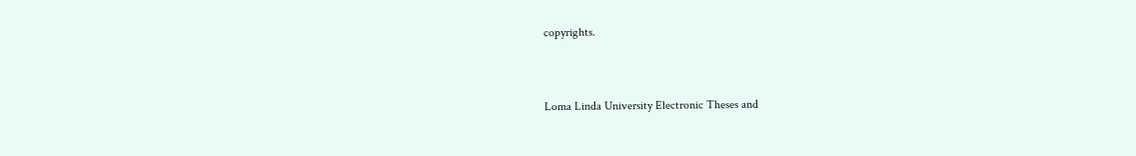copyrights.


Loma Linda University Electronic Theses and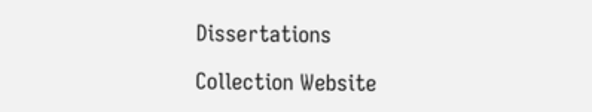Dissertations

Collection Website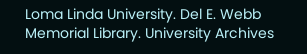Loma Linda University. Del E. Webb Memorial Library. University Archives